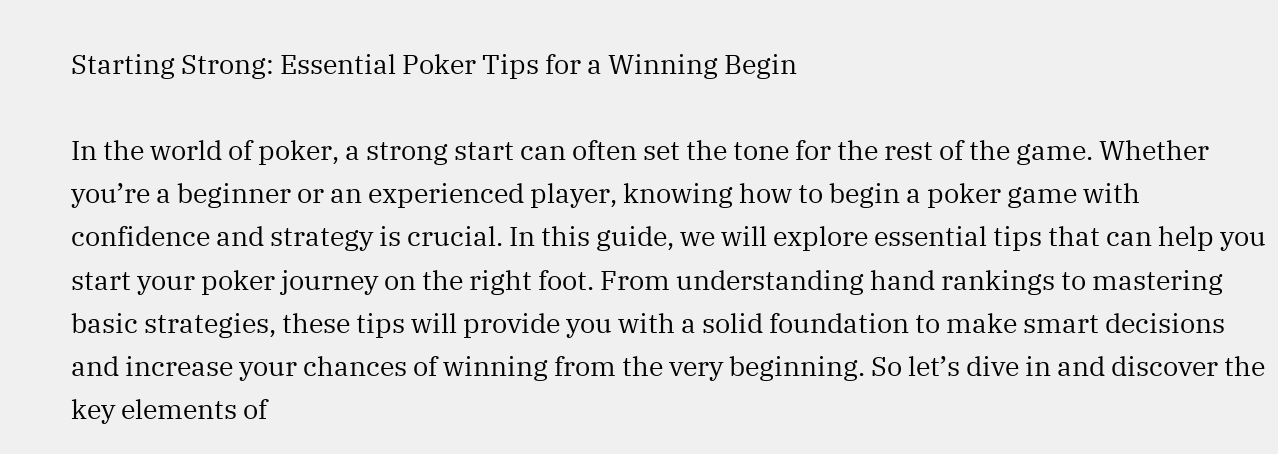Starting Strong: Essential Poker Tips for a Winning Begin

In the world of poker, a strong start can often set the tone for the rest of the game. Whether you’re a beginner or an experienced player, knowing how to begin a poker game with confidence and strategy is crucial. In this guide, we will explore essential tips that can help you start your poker journey on the right foot. From understanding hand rankings to mastering basic strategies, these tips will provide you with a solid foundation to make smart decisions and increase your chances of winning from the very beginning. So let’s dive in and discover the key elements of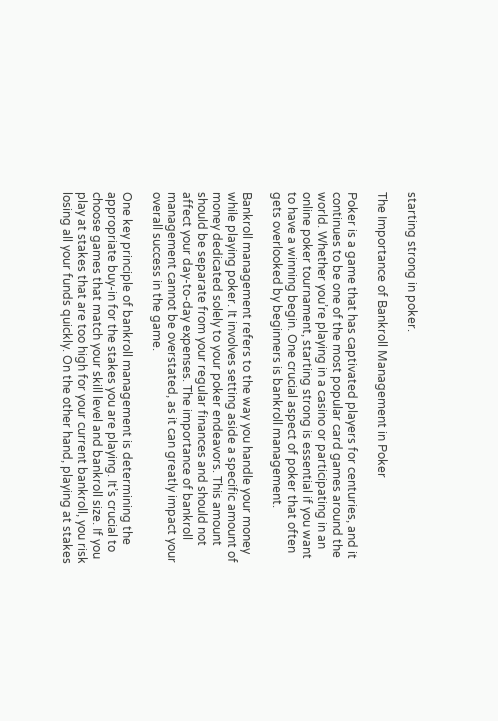starting strong in poker.

The Importance of Bankroll Management in Poker

Poker is a game that has captivated players for centuries, and it continues to be one of the most popular card games around the world. Whether you’re playing in a casino or participating in an online poker tournament, starting strong is essential if you want to have a winning begin. One crucial aspect of poker that often gets overlooked by beginners is bankroll management.

Bankroll management refers to the way you handle your money while playing poker. It involves setting aside a specific amount of money dedicated solely to your poker endeavors. This amount should be separate from your regular finances and should not affect your day-to-day expenses. The importance of bankroll management cannot be overstated, as it can greatly impact your overall success in the game.

One key principle of bankroll management is determining the appropriate buy-in for the stakes you are playing. It’s crucial to choose games that match your skill level and bankroll size. If you play at stakes that are too high for your current bankroll, you risk losing all your funds quickly. On the other hand, playing at stakes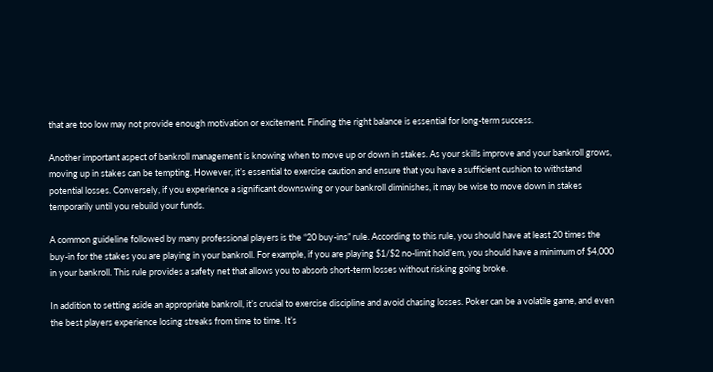that are too low may not provide enough motivation or excitement. Finding the right balance is essential for long-term success.

Another important aspect of bankroll management is knowing when to move up or down in stakes. As your skills improve and your bankroll grows, moving up in stakes can be tempting. However, it’s essential to exercise caution and ensure that you have a sufficient cushion to withstand potential losses. Conversely, if you experience a significant downswing or your bankroll diminishes, it may be wise to move down in stakes temporarily until you rebuild your funds.

A common guideline followed by many professional players is the “20 buy-ins” rule. According to this rule, you should have at least 20 times the buy-in for the stakes you are playing in your bankroll. For example, if you are playing $1/$2 no-limit hold’em, you should have a minimum of $4,000 in your bankroll. This rule provides a safety net that allows you to absorb short-term losses without risking going broke.

In addition to setting aside an appropriate bankroll, it’s crucial to exercise discipline and avoid chasing losses. Poker can be a volatile game, and even the best players experience losing streaks from time to time. It’s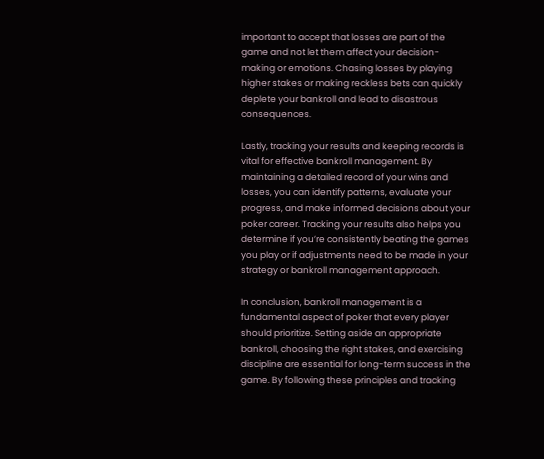important to accept that losses are part of the game and not let them affect your decision-making or emotions. Chasing losses by playing higher stakes or making reckless bets can quickly deplete your bankroll and lead to disastrous consequences.

Lastly, tracking your results and keeping records is vital for effective bankroll management. By maintaining a detailed record of your wins and losses, you can identify patterns, evaluate your progress, and make informed decisions about your poker career. Tracking your results also helps you determine if you’re consistently beating the games you play or if adjustments need to be made in your strategy or bankroll management approach.

In conclusion, bankroll management is a fundamental aspect of poker that every player should prioritize. Setting aside an appropriate bankroll, choosing the right stakes, and exercising discipline are essential for long-term success in the game. By following these principles and tracking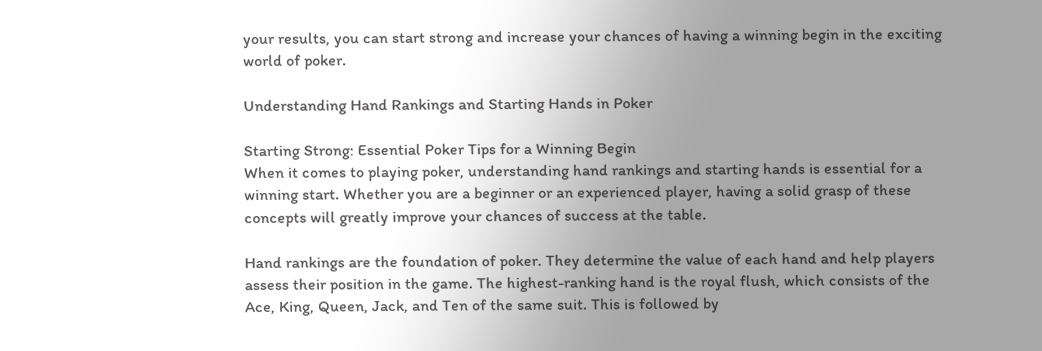your results, you can start strong and increase your chances of having a winning begin in the exciting world of poker.

Understanding Hand Rankings and Starting Hands in Poker

Starting Strong: Essential Poker Tips for a Winning Begin
When it comes to playing poker, understanding hand rankings and starting hands is essential for a winning start. Whether you are a beginner or an experienced player, having a solid grasp of these concepts will greatly improve your chances of success at the table.

Hand rankings are the foundation of poker. They determine the value of each hand and help players assess their position in the game. The highest-ranking hand is the royal flush, which consists of the Ace, King, Queen, Jack, and Ten of the same suit. This is followed by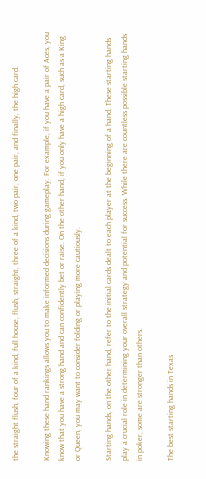the straight flush, four of a kind, full house, flush, straight, three of a kind, two pair, one pair, and finally, the high card.

Knowing these hand rankings allows you to make informed decisions during gameplay. For example, if you have a pair of Aces, you know that you have a strong hand and can confidently bet or raise. On the other hand, if you only have a high card, such as a King or Queen, you may want to consider folding or playing more cautiously.

Starting hands, on the other hand, refer to the initial cards dealt to each player at the beginning of a hand. These starting hands play a crucial role in determining your overall strategy and potential for success. While there are countless possible starting hands in poker, some are stronger than others.

The best starting hands in Texas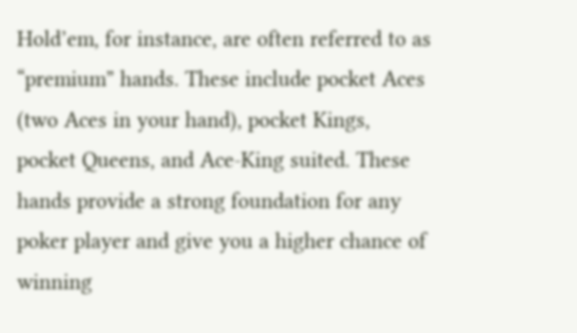Hold’em, for instance, are often referred to as “premium” hands. These include pocket Aces (two Aces in your hand), pocket Kings, pocket Queens, and Ace-King suited. These hands provide a strong foundation for any poker player and give you a higher chance of winning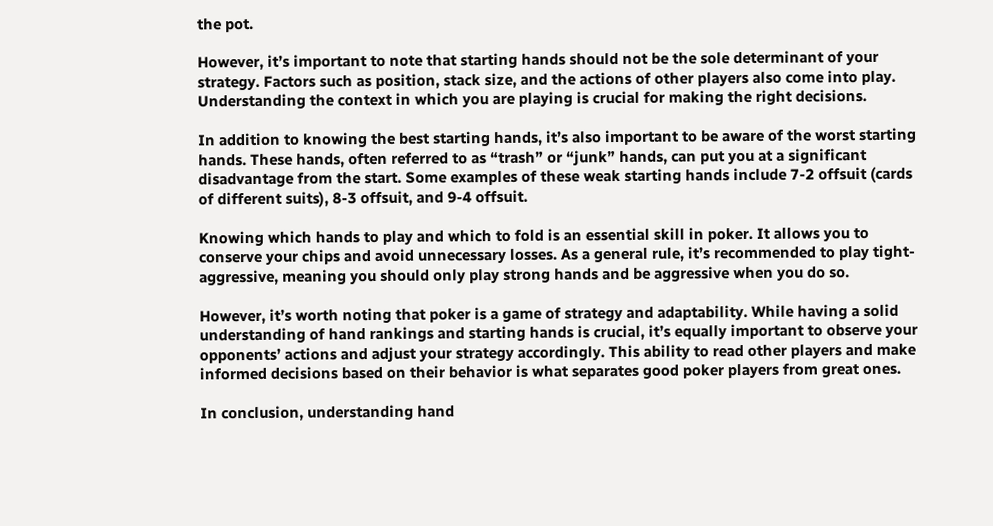the pot.

However, it’s important to note that starting hands should not be the sole determinant of your strategy. Factors such as position, stack size, and the actions of other players also come into play. Understanding the context in which you are playing is crucial for making the right decisions.

In addition to knowing the best starting hands, it’s also important to be aware of the worst starting hands. These hands, often referred to as “trash” or “junk” hands, can put you at a significant disadvantage from the start. Some examples of these weak starting hands include 7-2 offsuit (cards of different suits), 8-3 offsuit, and 9-4 offsuit.

Knowing which hands to play and which to fold is an essential skill in poker. It allows you to conserve your chips and avoid unnecessary losses. As a general rule, it’s recommended to play tight-aggressive, meaning you should only play strong hands and be aggressive when you do so.

However, it’s worth noting that poker is a game of strategy and adaptability. While having a solid understanding of hand rankings and starting hands is crucial, it’s equally important to observe your opponents’ actions and adjust your strategy accordingly. This ability to read other players and make informed decisions based on their behavior is what separates good poker players from great ones.

In conclusion, understanding hand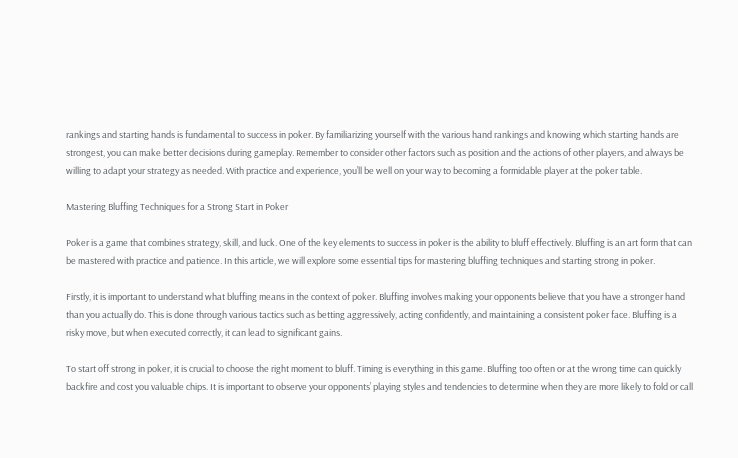rankings and starting hands is fundamental to success in poker. By familiarizing yourself with the various hand rankings and knowing which starting hands are strongest, you can make better decisions during gameplay. Remember to consider other factors such as position and the actions of other players, and always be willing to adapt your strategy as needed. With practice and experience, you’ll be well on your way to becoming a formidable player at the poker table.

Mastering Bluffing Techniques for a Strong Start in Poker

Poker is a game that combines strategy, skill, and luck. One of the key elements to success in poker is the ability to bluff effectively. Bluffing is an art form that can be mastered with practice and patience. In this article, we will explore some essential tips for mastering bluffing techniques and starting strong in poker.

Firstly, it is important to understand what bluffing means in the context of poker. Bluffing involves making your opponents believe that you have a stronger hand than you actually do. This is done through various tactics such as betting aggressively, acting confidently, and maintaining a consistent poker face. Bluffing is a risky move, but when executed correctly, it can lead to significant gains.

To start off strong in poker, it is crucial to choose the right moment to bluff. Timing is everything in this game. Bluffing too often or at the wrong time can quickly backfire and cost you valuable chips. It is important to observe your opponents’ playing styles and tendencies to determine when they are more likely to fold or call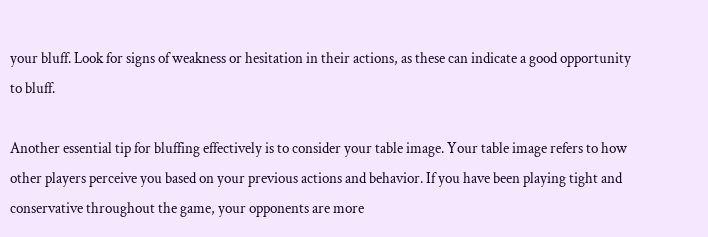your bluff. Look for signs of weakness or hesitation in their actions, as these can indicate a good opportunity to bluff.

Another essential tip for bluffing effectively is to consider your table image. Your table image refers to how other players perceive you based on your previous actions and behavior. If you have been playing tight and conservative throughout the game, your opponents are more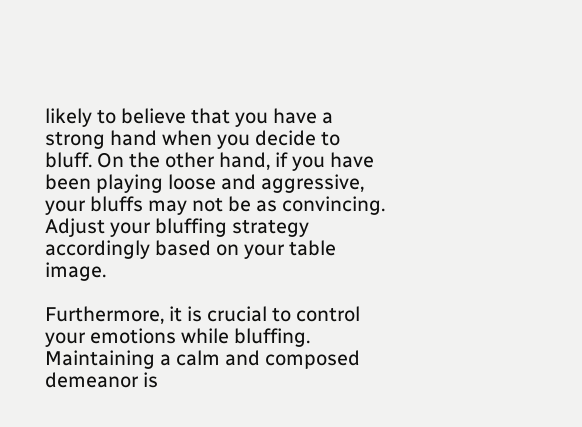likely to believe that you have a strong hand when you decide to bluff. On the other hand, if you have been playing loose and aggressive, your bluffs may not be as convincing. Adjust your bluffing strategy accordingly based on your table image.

Furthermore, it is crucial to control your emotions while bluffing. Maintaining a calm and composed demeanor is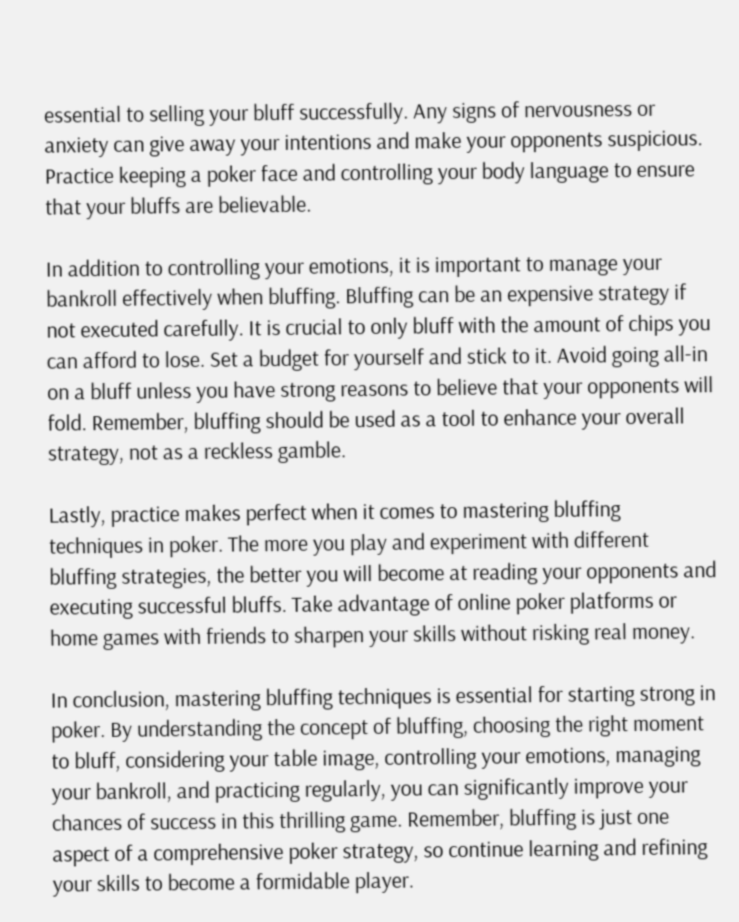essential to selling your bluff successfully. Any signs of nervousness or anxiety can give away your intentions and make your opponents suspicious. Practice keeping a poker face and controlling your body language to ensure that your bluffs are believable.

In addition to controlling your emotions, it is important to manage your bankroll effectively when bluffing. Bluffing can be an expensive strategy if not executed carefully. It is crucial to only bluff with the amount of chips you can afford to lose. Set a budget for yourself and stick to it. Avoid going all-in on a bluff unless you have strong reasons to believe that your opponents will fold. Remember, bluffing should be used as a tool to enhance your overall strategy, not as a reckless gamble.

Lastly, practice makes perfect when it comes to mastering bluffing techniques in poker. The more you play and experiment with different bluffing strategies, the better you will become at reading your opponents and executing successful bluffs. Take advantage of online poker platforms or home games with friends to sharpen your skills without risking real money.

In conclusion, mastering bluffing techniques is essential for starting strong in poker. By understanding the concept of bluffing, choosing the right moment to bluff, considering your table image, controlling your emotions, managing your bankroll, and practicing regularly, you can significantly improve your chances of success in this thrilling game. Remember, bluffing is just one aspect of a comprehensive poker strategy, so continue learning and refining your skills to become a formidable player.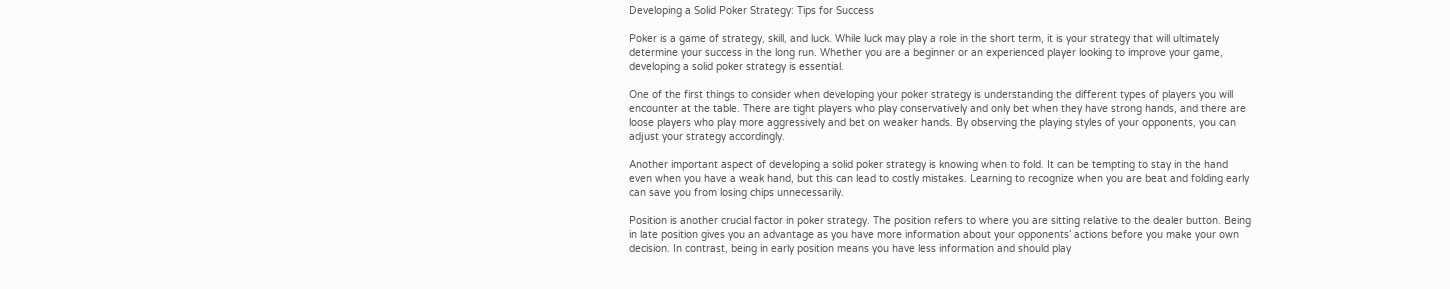Developing a Solid Poker Strategy: Tips for Success

Poker is a game of strategy, skill, and luck. While luck may play a role in the short term, it is your strategy that will ultimately determine your success in the long run. Whether you are a beginner or an experienced player looking to improve your game, developing a solid poker strategy is essential.

One of the first things to consider when developing your poker strategy is understanding the different types of players you will encounter at the table. There are tight players who play conservatively and only bet when they have strong hands, and there are loose players who play more aggressively and bet on weaker hands. By observing the playing styles of your opponents, you can adjust your strategy accordingly.

Another important aspect of developing a solid poker strategy is knowing when to fold. It can be tempting to stay in the hand even when you have a weak hand, but this can lead to costly mistakes. Learning to recognize when you are beat and folding early can save you from losing chips unnecessarily.

Position is another crucial factor in poker strategy. The position refers to where you are sitting relative to the dealer button. Being in late position gives you an advantage as you have more information about your opponents’ actions before you make your own decision. In contrast, being in early position means you have less information and should play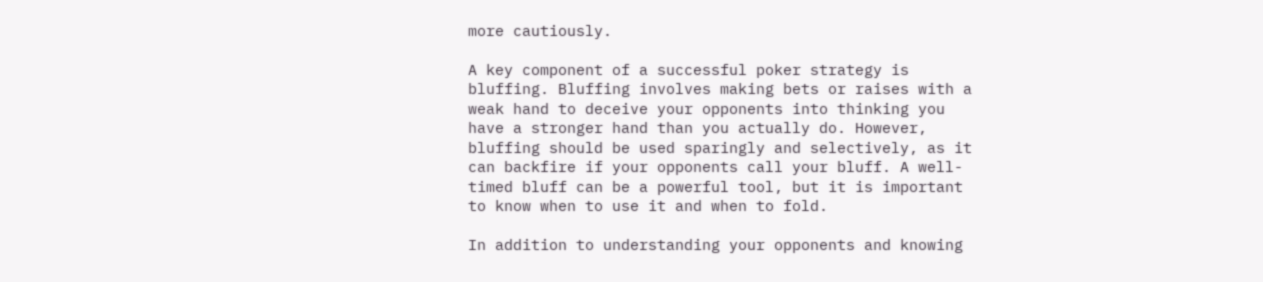more cautiously.

A key component of a successful poker strategy is bluffing. Bluffing involves making bets or raises with a weak hand to deceive your opponents into thinking you have a stronger hand than you actually do. However, bluffing should be used sparingly and selectively, as it can backfire if your opponents call your bluff. A well-timed bluff can be a powerful tool, but it is important to know when to use it and when to fold.

In addition to understanding your opponents and knowing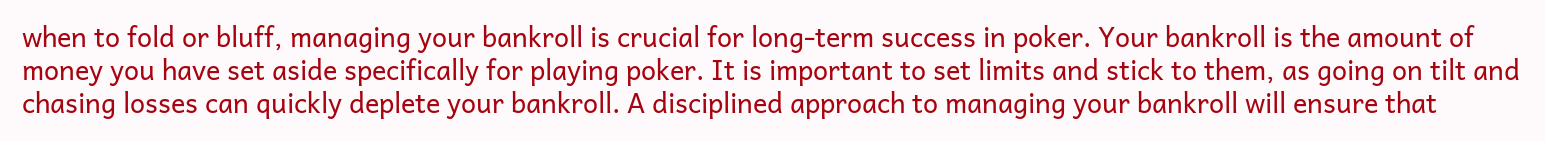when to fold or bluff, managing your bankroll is crucial for long-term success in poker. Your bankroll is the amount of money you have set aside specifically for playing poker. It is important to set limits and stick to them, as going on tilt and chasing losses can quickly deplete your bankroll. A disciplined approach to managing your bankroll will ensure that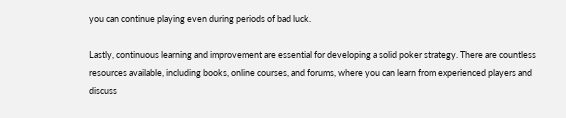you can continue playing even during periods of bad luck.

Lastly, continuous learning and improvement are essential for developing a solid poker strategy. There are countless resources available, including books, online courses, and forums, where you can learn from experienced players and discuss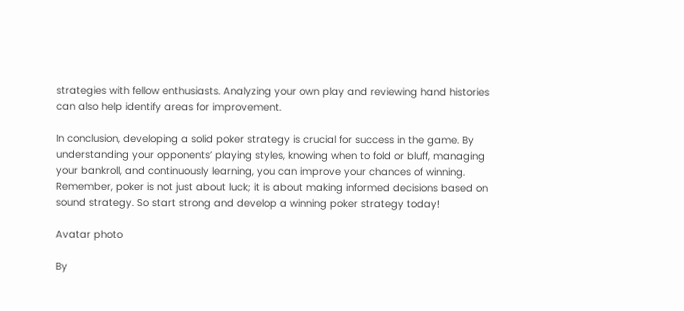strategies with fellow enthusiasts. Analyzing your own play and reviewing hand histories can also help identify areas for improvement.

In conclusion, developing a solid poker strategy is crucial for success in the game. By understanding your opponents’ playing styles, knowing when to fold or bluff, managing your bankroll, and continuously learning, you can improve your chances of winning. Remember, poker is not just about luck; it is about making informed decisions based on sound strategy. So start strong and develop a winning poker strategy today!

Avatar photo

By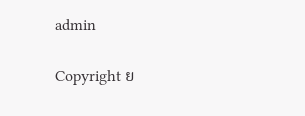admin

Copyright ย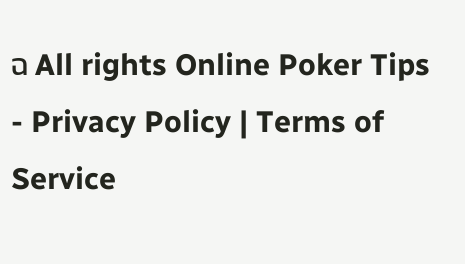ฉ All rights Online Poker Tips - Privacy Policy | Terms of Service